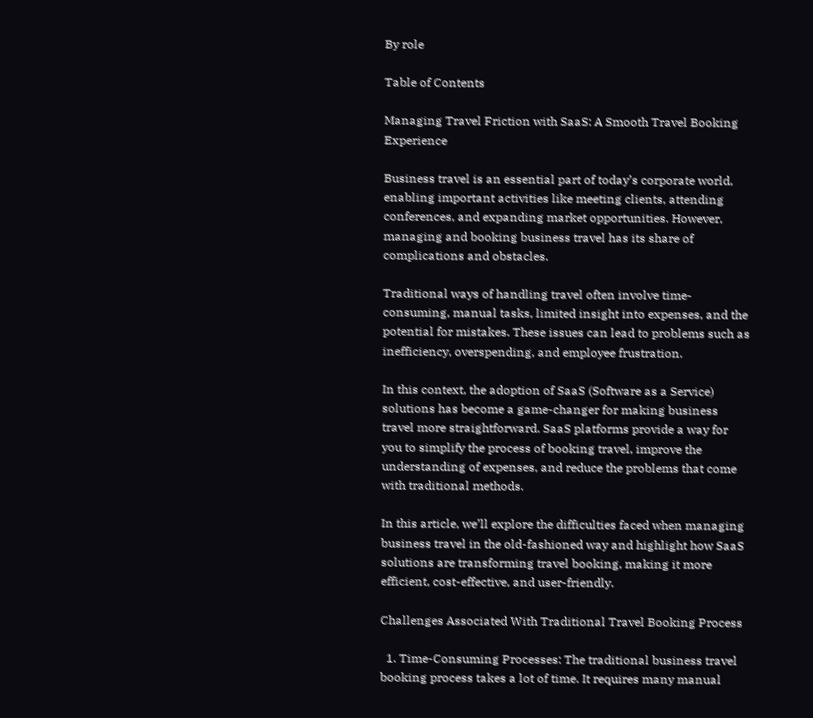By role

Table of Contents

Managing Travel Friction with SaaS: A Smooth Travel Booking Experience

Business travel is an essential part of today’s corporate world, enabling important activities like meeting clients, attending conferences, and expanding market opportunities. However, managing and booking business travel has its share of complications and obstacles.

Traditional ways of handling travel often involve time-consuming, manual tasks, limited insight into expenses, and the potential for mistakes. These issues can lead to problems such as inefficiency, overspending, and employee frustration.

In this context, the adoption of SaaS (Software as a Service) solutions has become a game-changer for making business travel more straightforward. SaaS platforms provide a way for you to simplify the process of booking travel, improve the understanding of expenses, and reduce the problems that come with traditional methods.

In this article, we’ll explore the difficulties faced when managing business travel in the old-fashioned way and highlight how SaaS solutions are transforming travel booking, making it more efficient, cost-effective, and user-friendly.

Challenges Associated With Traditional Travel Booking Process

  1. Time-Consuming Processes: The traditional business travel booking process takes a lot of time. It requires many manual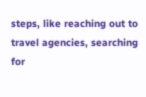steps, like reaching out to travel agencies, searching for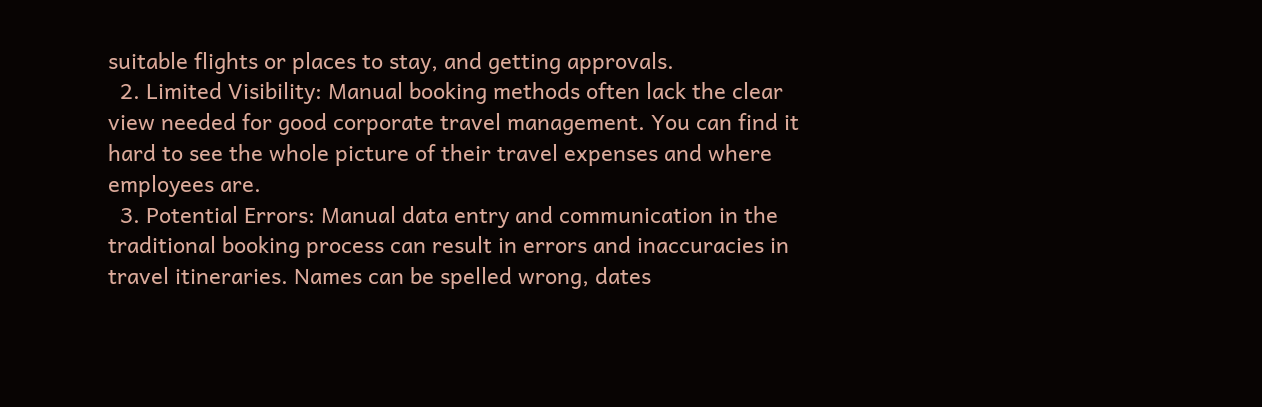suitable flights or places to stay, and getting approvals.
  2. Limited Visibility: Manual booking methods often lack the clear view needed for good corporate travel management. You can find it hard to see the whole picture of their travel expenses and where employees are.
  3. Potential Errors: Manual data entry and communication in the traditional booking process can result in errors and inaccuracies in travel itineraries. Names can be spelled wrong, dates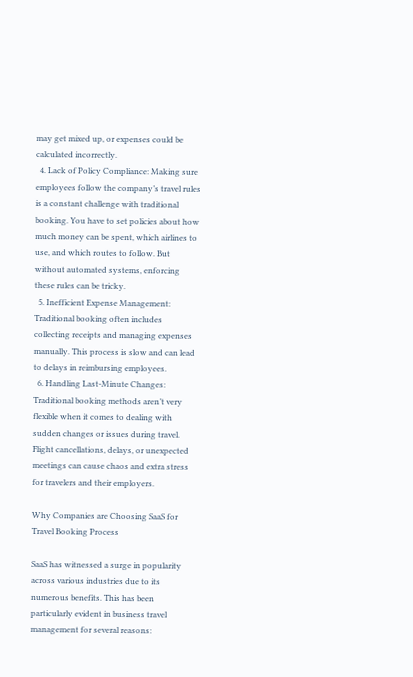may get mixed up, or expenses could be calculated incorrectly.
  4. Lack of Policy Compliance: Making sure employees follow the company’s travel rules is a constant challenge with traditional booking. You have to set policies about how much money can be spent, which airlines to use, and which routes to follow. But without automated systems, enforcing these rules can be tricky.
  5. Inefficient Expense Management: Traditional booking often includes collecting receipts and managing expenses manually. This process is slow and can lead to delays in reimbursing employees.
  6. Handling Last-Minute Changes: Traditional booking methods aren’t very flexible when it comes to dealing with sudden changes or issues during travel. Flight cancellations, delays, or unexpected meetings can cause chaos and extra stress for travelers and their employers.

Why Companies are Choosing SaaS for Travel Booking Process

SaaS has witnessed a surge in popularity across various industries due to its numerous benefits. This has been particularly evident in business travel management for several reasons: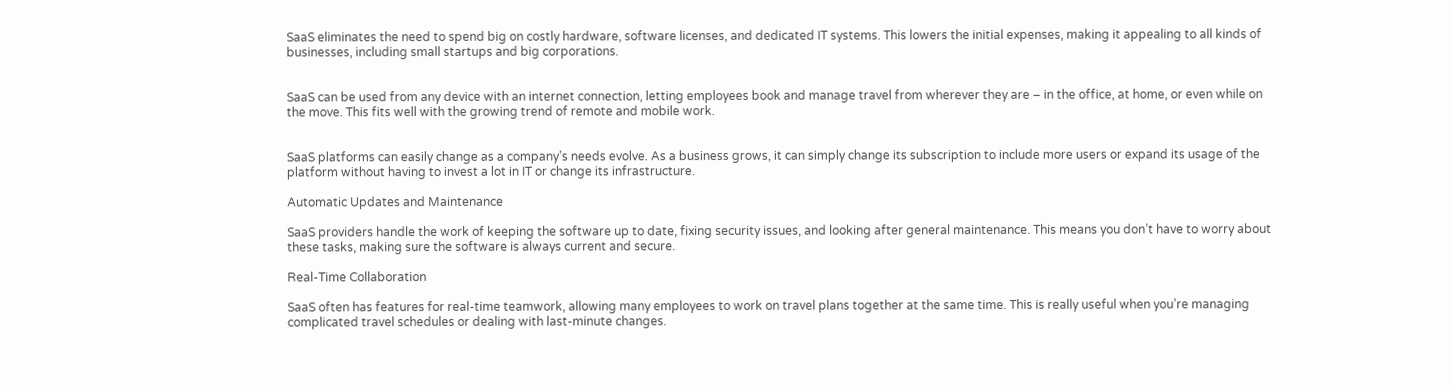SaaS eliminates the need to spend big on costly hardware, software licenses, and dedicated IT systems. This lowers the initial expenses, making it appealing to all kinds of businesses, including small startups and big corporations.


SaaS can be used from any device with an internet connection, letting employees book and manage travel from wherever they are – in the office, at home, or even while on the move. This fits well with the growing trend of remote and mobile work.


SaaS platforms can easily change as a company’s needs evolve. As a business grows, it can simply change its subscription to include more users or expand its usage of the platform without having to invest a lot in IT or change its infrastructure.

Automatic Updates and Maintenance

SaaS providers handle the work of keeping the software up to date, fixing security issues, and looking after general maintenance. This means you don’t have to worry about these tasks, making sure the software is always current and secure.

Real-Time Collaboration

SaaS often has features for real-time teamwork, allowing many employees to work on travel plans together at the same time. This is really useful when you’re managing complicated travel schedules or dealing with last-minute changes.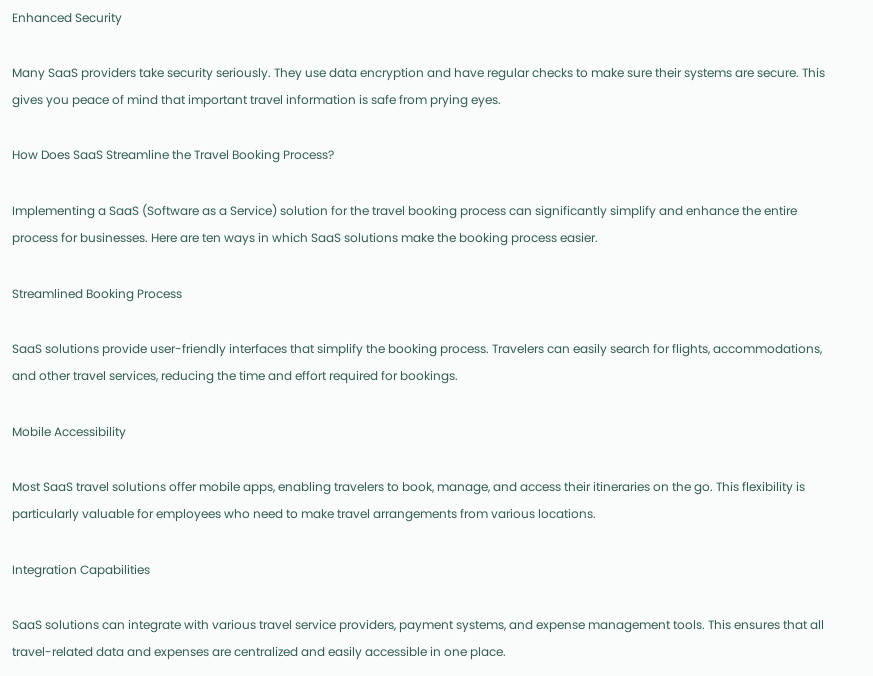Enhanced Security

Many SaaS providers take security seriously. They use data encryption and have regular checks to make sure their systems are secure. This gives you peace of mind that important travel information is safe from prying eyes.

How Does SaaS Streamline the Travel Booking Process?

Implementing a SaaS (Software as a Service) solution for the travel booking process can significantly simplify and enhance the entire process for businesses. Here are ten ways in which SaaS solutions make the booking process easier.

Streamlined Booking Process

SaaS solutions provide user-friendly interfaces that simplify the booking process. Travelers can easily search for flights, accommodations, and other travel services, reducing the time and effort required for bookings.

Mobile Accessibility

Most SaaS travel solutions offer mobile apps, enabling travelers to book, manage, and access their itineraries on the go. This flexibility is particularly valuable for employees who need to make travel arrangements from various locations.

Integration Capabilities

SaaS solutions can integrate with various travel service providers, payment systems, and expense management tools. This ensures that all travel-related data and expenses are centralized and easily accessible in one place.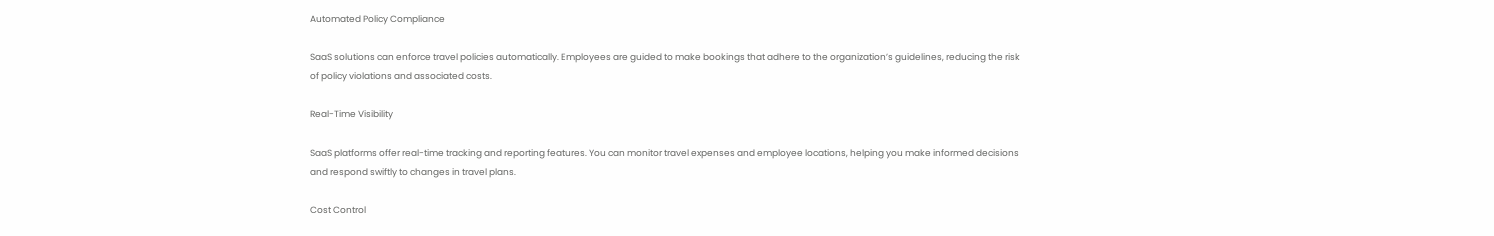Automated Policy Compliance

SaaS solutions can enforce travel policies automatically. Employees are guided to make bookings that adhere to the organization’s guidelines, reducing the risk of policy violations and associated costs.

Real-Time Visibility

SaaS platforms offer real-time tracking and reporting features. You can monitor travel expenses and employee locations, helping you make informed decisions and respond swiftly to changes in travel plans.

Cost Control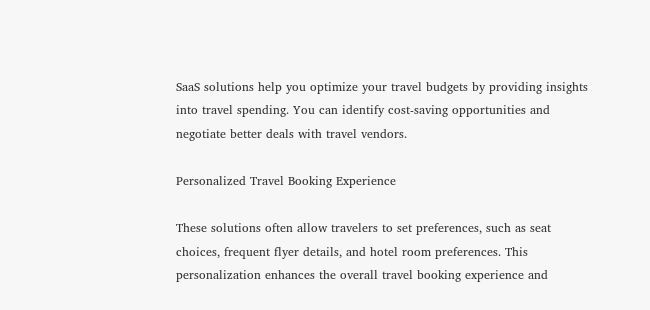SaaS solutions help you optimize your travel budgets by providing insights into travel spending. You can identify cost-saving opportunities and negotiate better deals with travel vendors.

Personalized Travel Booking Experience

These solutions often allow travelers to set preferences, such as seat choices, frequent flyer details, and hotel room preferences. This personalization enhances the overall travel booking experience and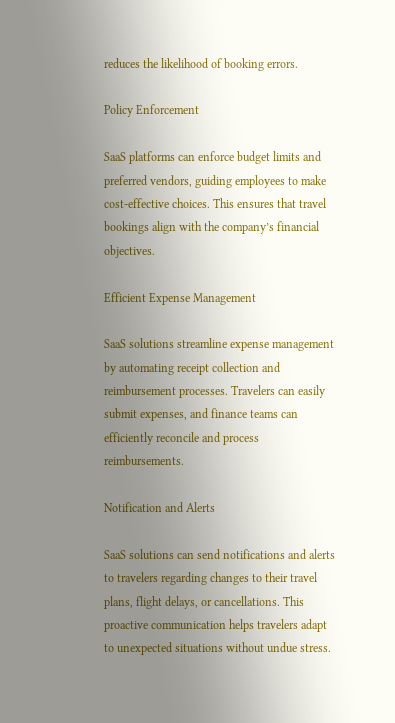reduces the likelihood of booking errors.

Policy Enforcement

SaaS platforms can enforce budget limits and preferred vendors, guiding employees to make cost-effective choices. This ensures that travel bookings align with the company’s financial objectives.

Efficient Expense Management

SaaS solutions streamline expense management by automating receipt collection and reimbursement processes. Travelers can easily submit expenses, and finance teams can efficiently reconcile and process reimbursements.

Notification and Alerts

SaaS solutions can send notifications and alerts to travelers regarding changes to their travel plans, flight delays, or cancellations. This proactive communication helps travelers adapt to unexpected situations without undue stress.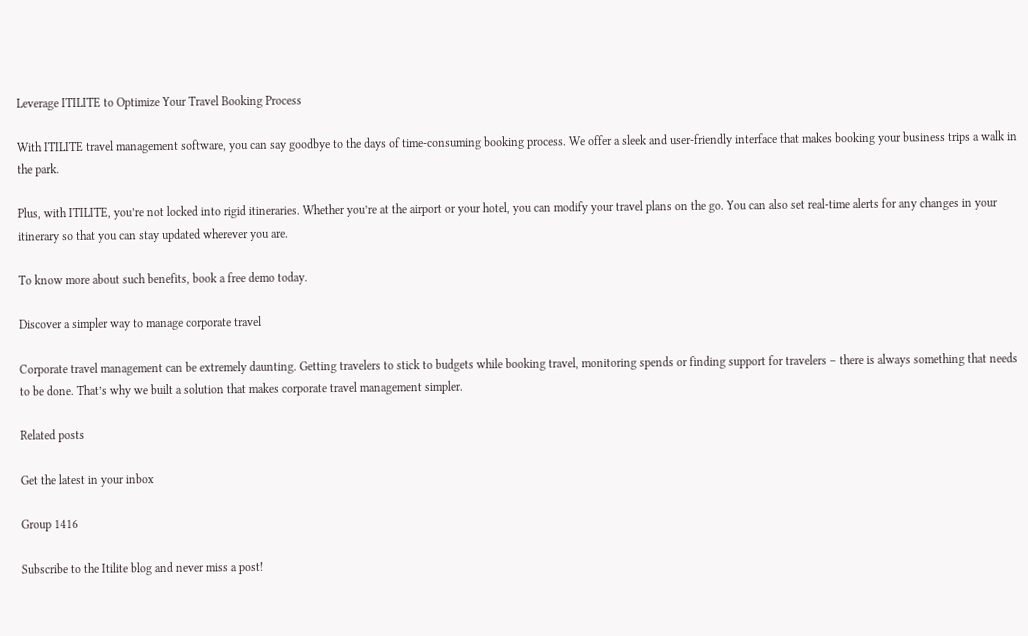Leverage ITILITE to Optimize Your Travel Booking Process

With ITILITE travel management software, you can say goodbye to the days of time-consuming booking process. We offer a sleek and user-friendly interface that makes booking your business trips a walk in the park.

Plus, with ITILITE, you’re not locked into rigid itineraries. Whether you’re at the airport or your hotel, you can modify your travel plans on the go. You can also set real-time alerts for any changes in your itinerary so that you can stay updated wherever you are.

To know more about such benefits, book a free demo today.

Discover a simpler way to manage corporate travel

Corporate travel management can be extremely daunting. Getting travelers to stick to budgets while booking travel, monitoring spends or finding support for travelers – there is always something that needs to be done. That’s why we built a solution that makes corporate travel management simpler.

Related posts

Get the latest in your inbox

Group 1416

Subscribe to the Itilite blog and never miss a post!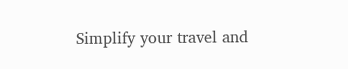Simplify your travel and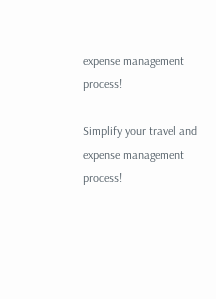expense management process!

Simplify your travel and expense management process!